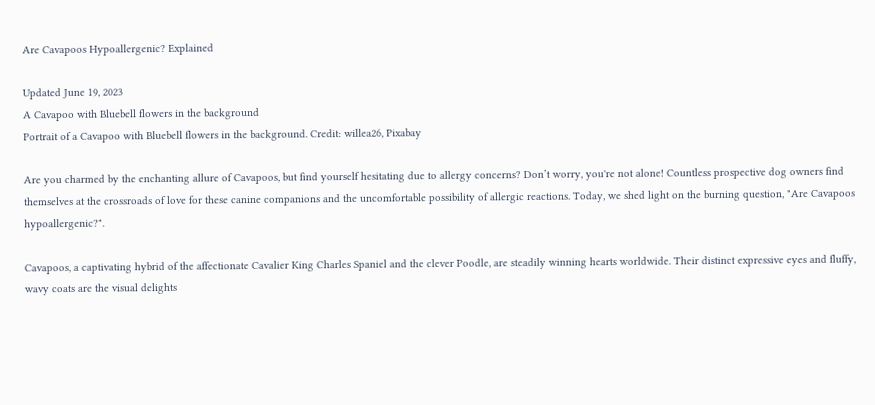Are Cavapoos Hypoallergenic? Explained

Updated June 19, 2023
A Cavapoo with Bluebell flowers in the background
Portrait of a Cavapoo with Bluebell flowers in the background. Credit: willea26, Pixabay

Are you charmed by the enchanting allure of Cavapoos, but find yourself hesitating due to allergy concerns? Don’t worry, you're not alone! Countless prospective dog owners find themselves at the crossroads of love for these canine companions and the uncomfortable possibility of allergic reactions. Today, we shed light on the burning question, "Are Cavapoos hypoallergenic?".

Cavapoos, a captivating hybrid of the affectionate Cavalier King Charles Spaniel and the clever Poodle, are steadily winning hearts worldwide. Their distinct expressive eyes and fluffy, wavy coats are the visual delights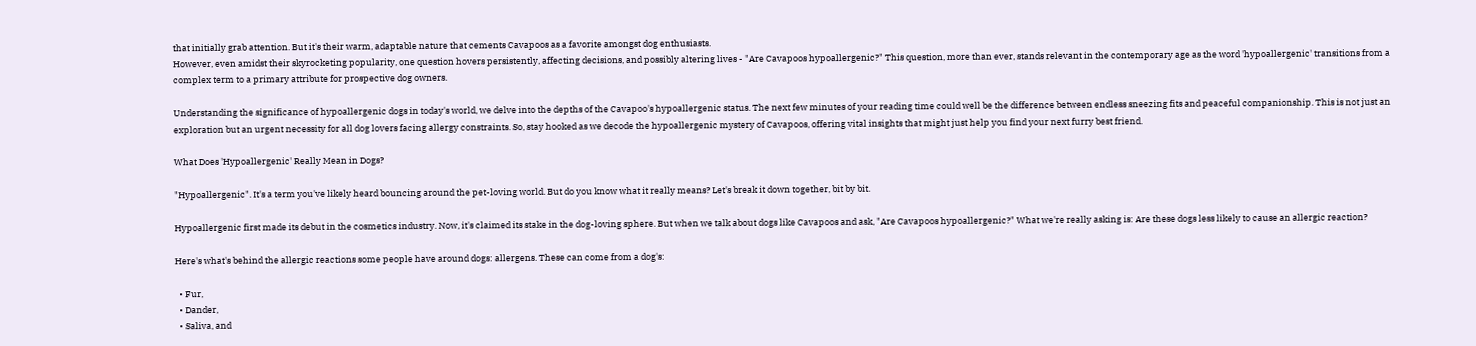that initially grab attention. But it's their warm, adaptable nature that cements Cavapoos as a favorite amongst dog enthusiasts.
However, even amidst their skyrocketing popularity, one question hovers persistently, affecting decisions, and possibly altering lives - "Are Cavapoos hypoallergenic?" This question, more than ever, stands relevant in the contemporary age as the word 'hypoallergenic' transitions from a complex term to a primary attribute for prospective dog owners.

Understanding the significance of hypoallergenic dogs in today's world, we delve into the depths of the Cavapoo's hypoallergenic status. The next few minutes of your reading time could well be the difference between endless sneezing fits and peaceful companionship. This is not just an exploration but an urgent necessity for all dog lovers facing allergy constraints. So, stay hooked as we decode the hypoallergenic mystery of Cavapoos, offering vital insights that might just help you find your next furry best friend.

What Does 'Hypoallergenic' Really Mean in Dogs?

"Hypoallergenic". It's a term you've likely heard bouncing around the pet-loving world. But do you know what it really means? Let's break it down together, bit by bit.

Hypoallergenic first made its debut in the cosmetics industry. Now, it's claimed its stake in the dog-loving sphere. But when we talk about dogs like Cavapoos and ask, "Are Cavapoos hypoallergenic?" What we're really asking is: Are these dogs less likely to cause an allergic reaction?

Here's what's behind the allergic reactions some people have around dogs: allergens. These can come from a dog's:

  • Fur,
  • Dander,
  • Saliva, and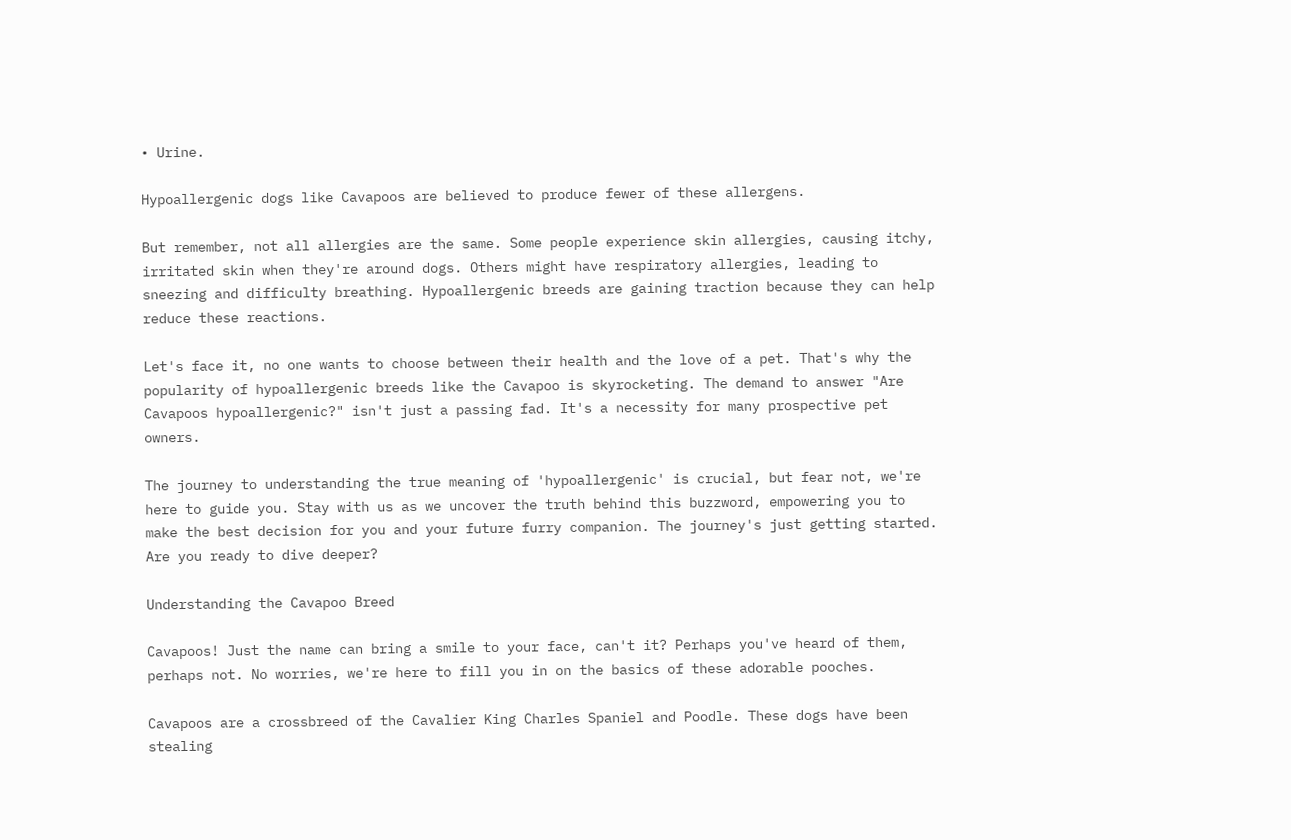• Urine.

Hypoallergenic dogs like Cavapoos are believed to produce fewer of these allergens.

But remember, not all allergies are the same. Some people experience skin allergies, causing itchy, irritated skin when they're around dogs. Others might have respiratory allergies, leading to sneezing and difficulty breathing. Hypoallergenic breeds are gaining traction because they can help reduce these reactions.

Let's face it, no one wants to choose between their health and the love of a pet. That's why the popularity of hypoallergenic breeds like the Cavapoo is skyrocketing. The demand to answer "Are Cavapoos hypoallergenic?" isn't just a passing fad. It's a necessity for many prospective pet owners.

The journey to understanding the true meaning of 'hypoallergenic' is crucial, but fear not, we're here to guide you. Stay with us as we uncover the truth behind this buzzword, empowering you to make the best decision for you and your future furry companion. The journey's just getting started. Are you ready to dive deeper?

Understanding the Cavapoo Breed

Cavapoos! Just the name can bring a smile to your face, can't it? Perhaps you've heard of them, perhaps not. No worries, we're here to fill you in on the basics of these adorable pooches.

Cavapoos are a crossbreed of the Cavalier King Charles Spaniel and Poodle. These dogs have been stealing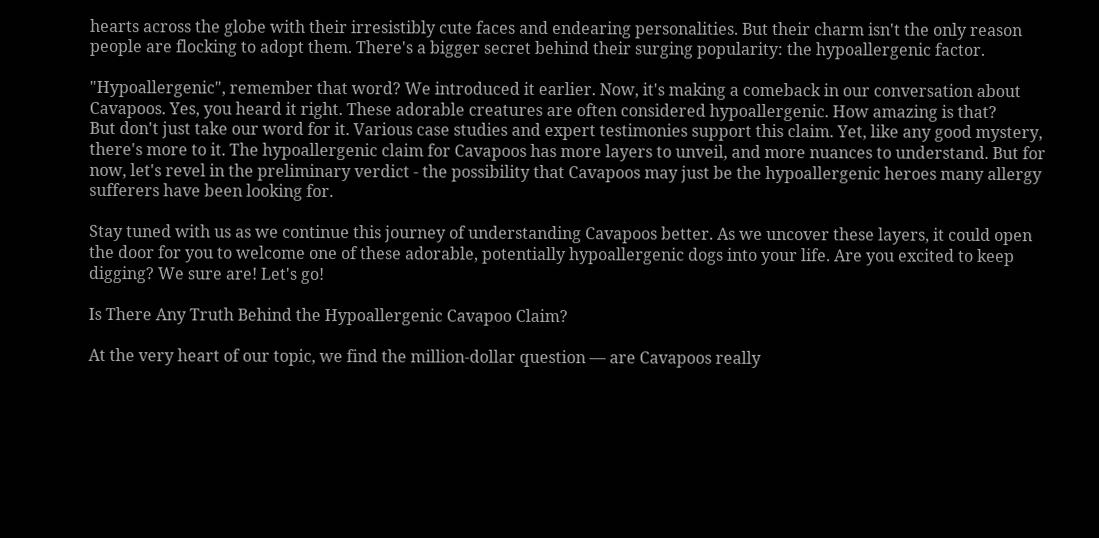hearts across the globe with their irresistibly cute faces and endearing personalities. But their charm isn't the only reason people are flocking to adopt them. There's a bigger secret behind their surging popularity: the hypoallergenic factor.

"Hypoallergenic", remember that word? We introduced it earlier. Now, it's making a comeback in our conversation about Cavapoos. Yes, you heard it right. These adorable creatures are often considered hypoallergenic. How amazing is that?
But don't just take our word for it. Various case studies and expert testimonies support this claim. Yet, like any good mystery, there's more to it. The hypoallergenic claim for Cavapoos has more layers to unveil, and more nuances to understand. But for now, let's revel in the preliminary verdict - the possibility that Cavapoos may just be the hypoallergenic heroes many allergy sufferers have been looking for.

Stay tuned with us as we continue this journey of understanding Cavapoos better. As we uncover these layers, it could open the door for you to welcome one of these adorable, potentially hypoallergenic dogs into your life. Are you excited to keep digging? We sure are! Let's go!

Is There Any Truth Behind the Hypoallergenic Cavapoo Claim?

At the very heart of our topic, we find the million-dollar question — are Cavapoos really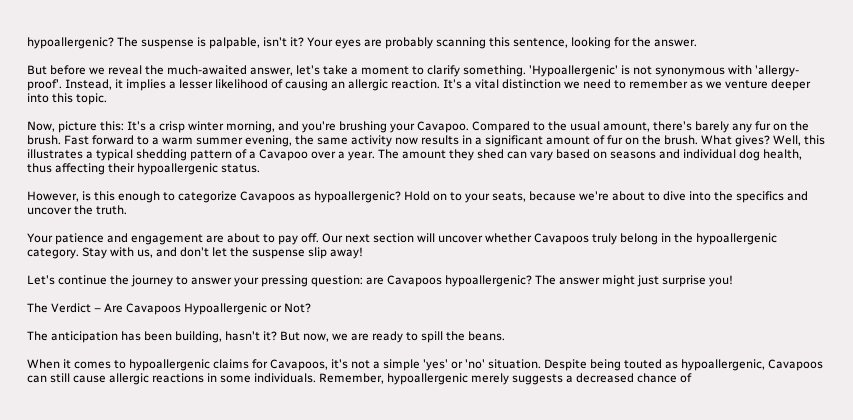hypoallergenic? The suspense is palpable, isn't it? Your eyes are probably scanning this sentence, looking for the answer.

But before we reveal the much-awaited answer, let's take a moment to clarify something. 'Hypoallergenic' is not synonymous with 'allergy-proof'. Instead, it implies a lesser likelihood of causing an allergic reaction. It's a vital distinction we need to remember as we venture deeper into this topic.

Now, picture this: It's a crisp winter morning, and you're brushing your Cavapoo. Compared to the usual amount, there's barely any fur on the brush. Fast forward to a warm summer evening, the same activity now results in a significant amount of fur on the brush. What gives? Well, this illustrates a typical shedding pattern of a Cavapoo over a year. The amount they shed can vary based on seasons and individual dog health, thus affecting their hypoallergenic status.

However, is this enough to categorize Cavapoos as hypoallergenic? Hold on to your seats, because we're about to dive into the specifics and uncover the truth.

Your patience and engagement are about to pay off. Our next section will uncover whether Cavapoos truly belong in the hypoallergenic category. Stay with us, and don't let the suspense slip away!

Let's continue the journey to answer your pressing question: are Cavapoos hypoallergenic? The answer might just surprise you!

The Verdict – Are Cavapoos Hypoallergenic or Not?

The anticipation has been building, hasn't it? But now, we are ready to spill the beans.

When it comes to hypoallergenic claims for Cavapoos, it's not a simple 'yes' or 'no' situation. Despite being touted as hypoallergenic, Cavapoos can still cause allergic reactions in some individuals. Remember, hypoallergenic merely suggests a decreased chance of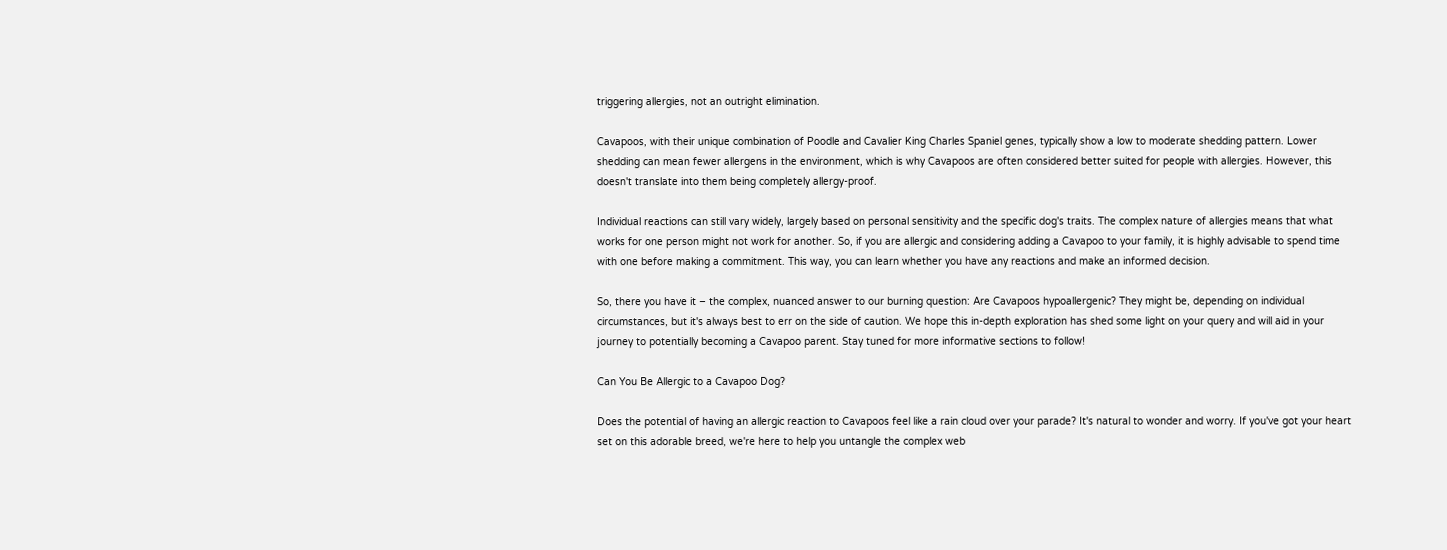triggering allergies, not an outright elimination.

Cavapoos, with their unique combination of Poodle and Cavalier King Charles Spaniel genes, typically show a low to moderate shedding pattern. Lower shedding can mean fewer allergens in the environment, which is why Cavapoos are often considered better suited for people with allergies. However, this doesn't translate into them being completely allergy-proof.

Individual reactions can still vary widely, largely based on personal sensitivity and the specific dog's traits. The complex nature of allergies means that what works for one person might not work for another. So, if you are allergic and considering adding a Cavapoo to your family, it is highly advisable to spend time with one before making a commitment. This way, you can learn whether you have any reactions and make an informed decision.

So, there you have it – the complex, nuanced answer to our burning question: Are Cavapoos hypoallergenic? They might be, depending on individual circumstances, but it's always best to err on the side of caution. We hope this in-depth exploration has shed some light on your query and will aid in your journey to potentially becoming a Cavapoo parent. Stay tuned for more informative sections to follow!

Can You Be Allergic to a Cavapoo Dog?

Does the potential of having an allergic reaction to Cavapoos feel like a rain cloud over your parade? It's natural to wonder and worry. If you've got your heart set on this adorable breed, we're here to help you untangle the complex web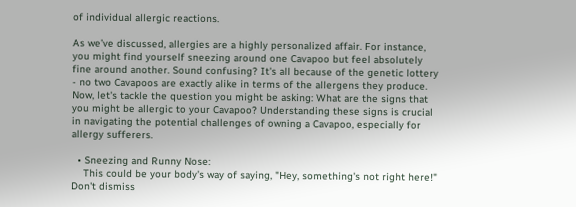of individual allergic reactions.

As we’ve discussed, allergies are a highly personalized affair. For instance, you might find yourself sneezing around one Cavapoo but feel absolutely fine around another. Sound confusing? It's all because of the genetic lottery - no two Cavapoos are exactly alike in terms of the allergens they produce.
Now, let's tackle the question you might be asking: What are the signs that you might be allergic to your Cavapoo? Understanding these signs is crucial in navigating the potential challenges of owning a Cavapoo, especially for allergy sufferers.

  • Sneezing and Runny Nose:
    This could be your body's way of saying, "Hey, something's not right here!" Don't dismiss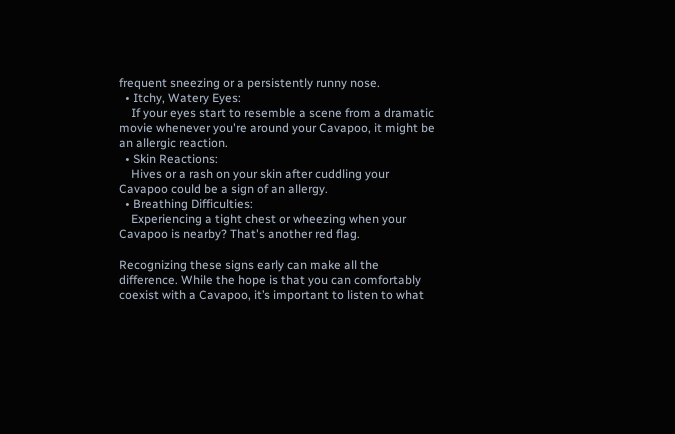frequent sneezing or a persistently runny nose.
  • Itchy, Watery Eyes:
    If your eyes start to resemble a scene from a dramatic movie whenever you're around your Cavapoo, it might be an allergic reaction.
  • Skin Reactions:
    Hives or a rash on your skin after cuddling your Cavapoo could be a sign of an allergy.
  • Breathing Difficulties:
    Experiencing a tight chest or wheezing when your Cavapoo is nearby? That's another red flag.

Recognizing these signs early can make all the difference. While the hope is that you can comfortably coexist with a Cavapoo, it’s important to listen to what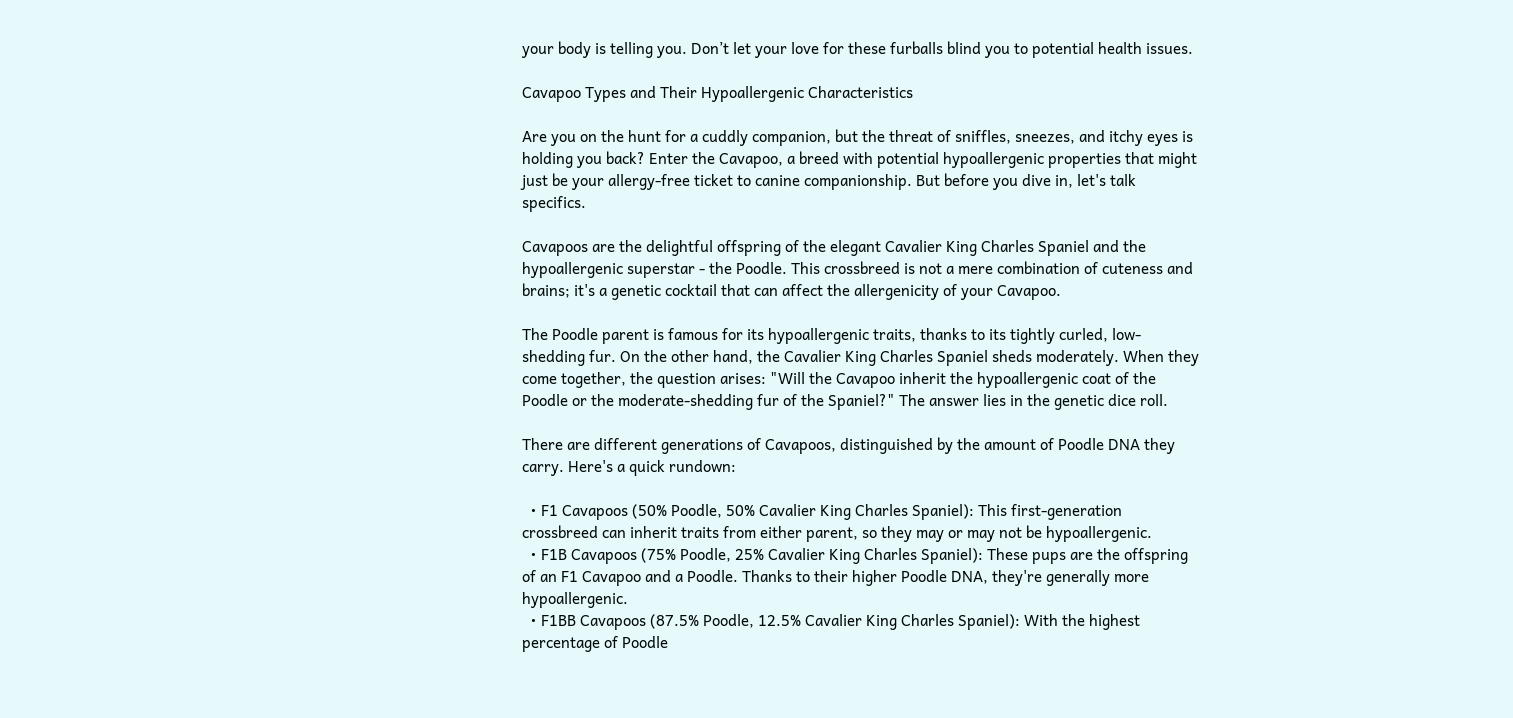your body is telling you. Don’t let your love for these furballs blind you to potential health issues.

Cavapoo Types and Their Hypoallergenic Characteristics

Are you on the hunt for a cuddly companion, but the threat of sniffles, sneezes, and itchy eyes is holding you back? Enter the Cavapoo, a breed with potential hypoallergenic properties that might just be your allergy-free ticket to canine companionship. But before you dive in, let's talk specifics.

Cavapoos are the delightful offspring of the elegant Cavalier King Charles Spaniel and the hypoallergenic superstar - the Poodle. This crossbreed is not a mere combination of cuteness and brains; it's a genetic cocktail that can affect the allergenicity of your Cavapoo.

The Poodle parent is famous for its hypoallergenic traits, thanks to its tightly curled, low-shedding fur. On the other hand, the Cavalier King Charles Spaniel sheds moderately. When they come together, the question arises: "Will the Cavapoo inherit the hypoallergenic coat of the Poodle or the moderate-shedding fur of the Spaniel?" The answer lies in the genetic dice roll.

There are different generations of Cavapoos, distinguished by the amount of Poodle DNA they carry. Here's a quick rundown:

  • F1 Cavapoos (50% Poodle, 50% Cavalier King Charles Spaniel): This first-generation crossbreed can inherit traits from either parent, so they may or may not be hypoallergenic.
  • F1B Cavapoos (75% Poodle, 25% Cavalier King Charles Spaniel): These pups are the offspring of an F1 Cavapoo and a Poodle. Thanks to their higher Poodle DNA, they're generally more hypoallergenic.
  • F1BB Cavapoos (87.5% Poodle, 12.5% Cavalier King Charles Spaniel): With the highest percentage of Poodle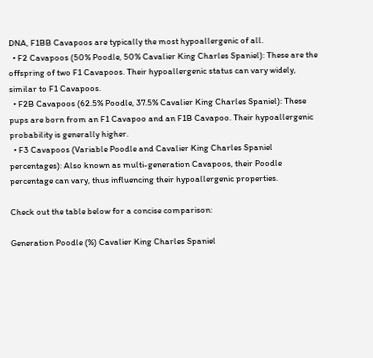DNA, F1BB Cavapoos are typically the most hypoallergenic of all.
  • F2 Cavapoos (50% Poodle, 50% Cavalier King Charles Spaniel): These are the offspring of two F1 Cavapoos. Their hypoallergenic status can vary widely, similar to F1 Cavapoos.
  • F2B Cavapoos (62.5% Poodle, 37.5% Cavalier King Charles Spaniel): These pups are born from an F1 Cavapoo and an F1B Cavapoo. Their hypoallergenic probability is generally higher.
  • F3 Cavapoos (Variable Poodle and Cavalier King Charles Spaniel percentages): Also known as multi-generation Cavapoos, their Poodle percentage can vary, thus influencing their hypoallergenic properties.

Check out the table below for a concise comparison:

Generation Poodle (%) Cavalier King Charles Spaniel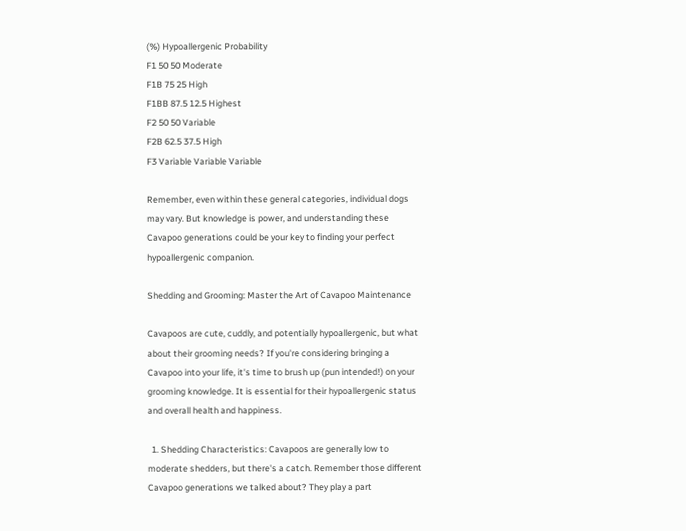(%) Hypoallergenic Probability
F1 50 50 Moderate
F1B 75 25 High
F1BB 87.5 12.5 Highest
F2 50 50 Variable
F2B 62.5 37.5 High
F3 Variable Variable Variable

Remember, even within these general categories, individual dogs may vary. But knowledge is power, and understanding these Cavapoo generations could be your key to finding your perfect hypoallergenic companion.

Shedding and Grooming: Master the Art of Cavapoo Maintenance

Cavapoos are cute, cuddly, and potentially hypoallergenic, but what about their grooming needs? If you're considering bringing a Cavapoo into your life, it's time to brush up (pun intended!) on your grooming knowledge. It is essential for their hypoallergenic status and overall health and happiness.

  1. Shedding Characteristics: Cavapoos are generally low to moderate shedders, but there's a catch. Remember those different Cavapoo generations we talked about? They play a part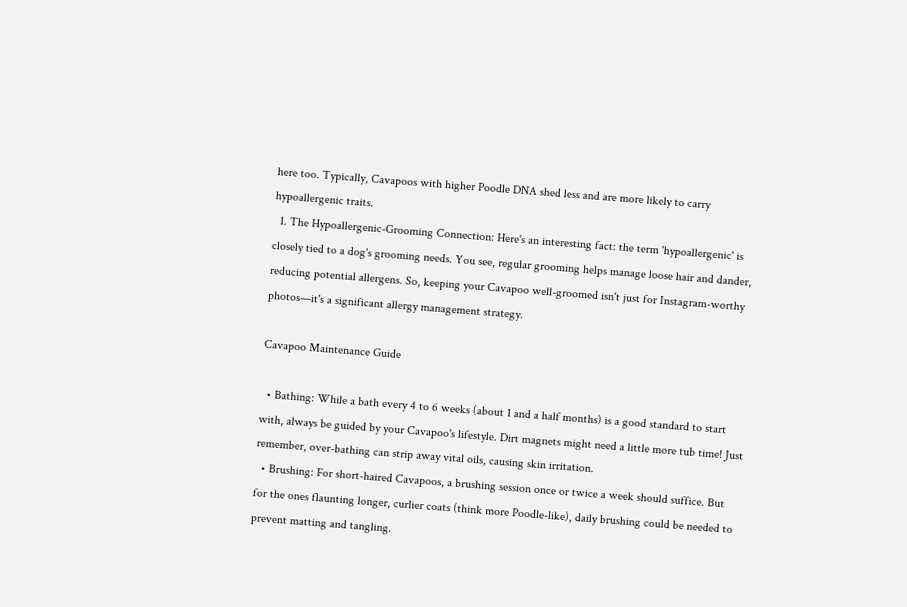here too. Typically, Cavapoos with higher Poodle DNA shed less and are more likely to carry hypoallergenic traits.
  1. The Hypoallergenic-Grooming Connection: Here's an interesting fact: the term 'hypoallergenic' is closely tied to a dog's grooming needs. You see, regular grooming helps manage loose hair and dander, reducing potential allergens. So, keeping your Cavapoo well-groomed isn't just for Instagram-worthy photos—it's a significant allergy management strategy.

Cavapoo Maintenance Guide

  • Bathing: While a bath every 4 to 6 weeks (about 1 and a half months) is a good standard to start with, always be guided by your Cavapoo's lifestyle. Dirt magnets might need a little more tub time! Just remember, over-bathing can strip away vital oils, causing skin irritation.
  • Brushing: For short-haired Cavapoos, a brushing session once or twice a week should suffice. But for the ones flaunting longer, curlier coats (think more Poodle-like), daily brushing could be needed to prevent matting and tangling.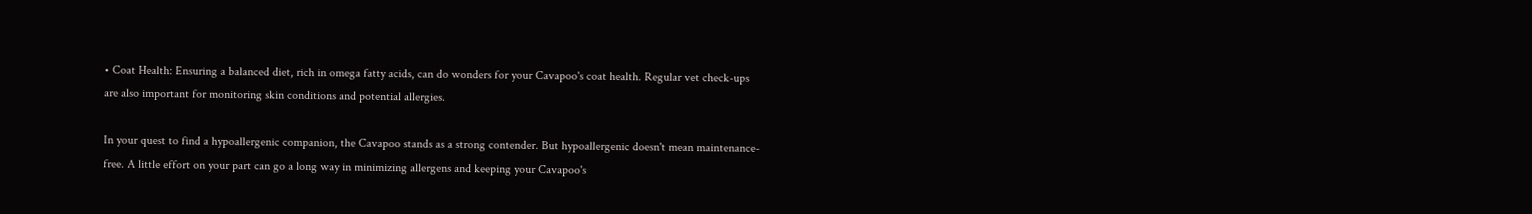• Coat Health: Ensuring a balanced diet, rich in omega fatty acids, can do wonders for your Cavapoo's coat health. Regular vet check-ups are also important for monitoring skin conditions and potential allergies.

In your quest to find a hypoallergenic companion, the Cavapoo stands as a strong contender. But hypoallergenic doesn't mean maintenance-free. A little effort on your part can go a long way in minimizing allergens and keeping your Cavapoo's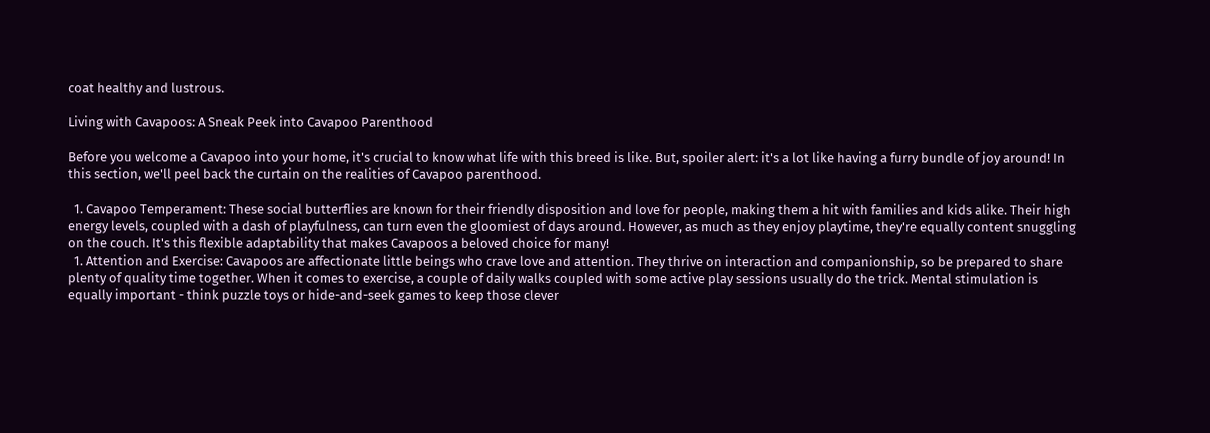coat healthy and lustrous.

Living with Cavapoos: A Sneak Peek into Cavapoo Parenthood

Before you welcome a Cavapoo into your home, it's crucial to know what life with this breed is like. But, spoiler alert: it's a lot like having a furry bundle of joy around! In this section, we'll peel back the curtain on the realities of Cavapoo parenthood.

  1. Cavapoo Temperament: These social butterflies are known for their friendly disposition and love for people, making them a hit with families and kids alike. Their high energy levels, coupled with a dash of playfulness, can turn even the gloomiest of days around. However, as much as they enjoy playtime, they're equally content snuggling on the couch. It's this flexible adaptability that makes Cavapoos a beloved choice for many!
  1. Attention and Exercise: Cavapoos are affectionate little beings who crave love and attention. They thrive on interaction and companionship, so be prepared to share plenty of quality time together. When it comes to exercise, a couple of daily walks coupled with some active play sessions usually do the trick. Mental stimulation is equally important - think puzzle toys or hide-and-seek games to keep those clever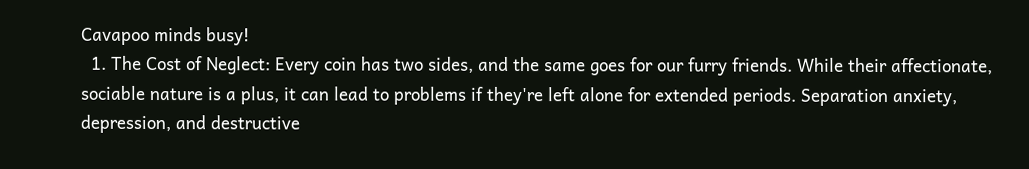Cavapoo minds busy!
  1. The Cost of Neglect: Every coin has two sides, and the same goes for our furry friends. While their affectionate, sociable nature is a plus, it can lead to problems if they're left alone for extended periods. Separation anxiety, depression, and destructive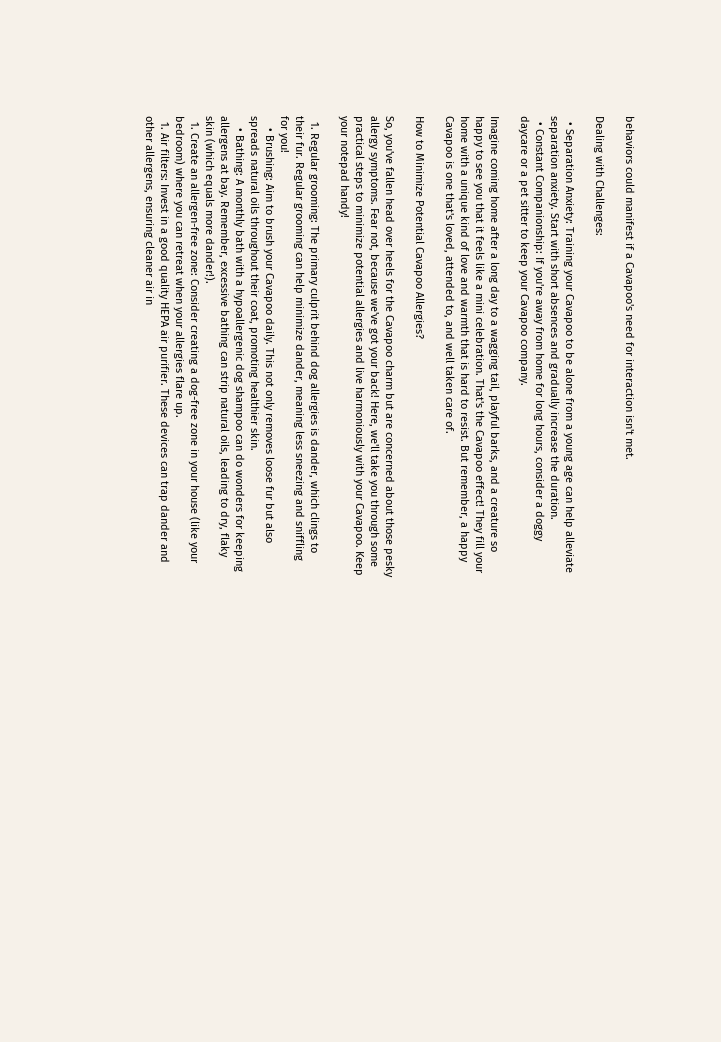behaviors could manifest if a Cavapoo's need for interaction isn't met.

Dealing with Challenges:

  • Separation Anxiety: Training your Cavapoo to be alone from a young age can help alleviate separation anxiety. Start with short absences and gradually increase the duration.
  • Constant Companionship: If you're away from home for long hours, consider a doggy daycare or a pet sitter to keep your Cavapoo company.

Imagine coming home after a long day to a wagging tail, playful barks, and a creature so happy to see you that it feels like a mini celebration. That's the Cavapoo effect! They fill your home with a unique kind of love and warmth that is hard to resist. But remember, a happy Cavapoo is one that's loved, attended to, and well taken care of.

How to Minimize Potential Cavapoo Allergies?

So, you've fallen head over heels for the Cavapoo charm but are concerned about those pesky allergy symptoms. Fear not, because we've got your back! Here, we'll take you through some practical steps to minimize potential allergies and live harmoniously with your Cavapoo. Keep your notepad handy!

  1. Regular grooming: The primary culprit behind dog allergies is dander, which clings to their fur. Regular grooming can help minimize dander, meaning less sneezing and sniffling for you!
    • Brushing: Aim to brush your Cavapoo daily. This not only removes loose fur but also spreads natural oils throughout their coat, promoting healthier skin.
    • Bathing: A monthly bath with a hypoallergenic dog shampoo can do wonders for keeping allergens at bay. Remember, excessive bathing can strip natural oils, leading to dry, flaky skin (which equals more dander!).
  1. Create an allergen-free zone: Consider creating a dog-free zone in your house (like your bedroom) where you can retreat when your allergies flare up.
  1. Air filters: Invest in a good quality HEPA air purifier. These devices can trap dander and other allergens, ensuring cleaner air in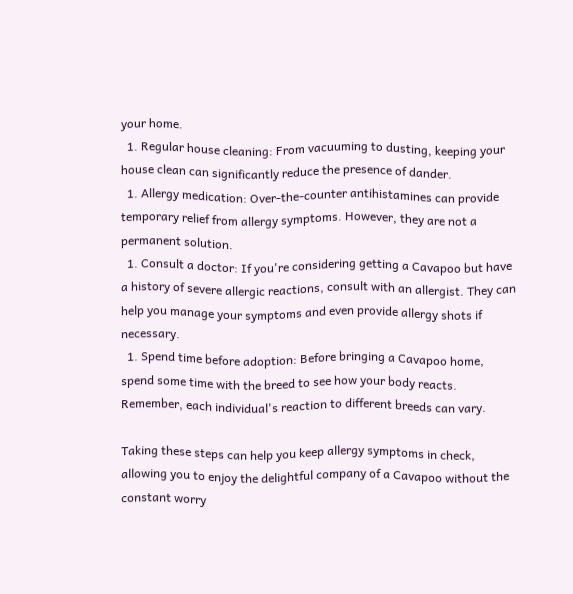your home.
  1. Regular house cleaning: From vacuuming to dusting, keeping your house clean can significantly reduce the presence of dander.
  1. Allergy medication: Over-the-counter antihistamines can provide temporary relief from allergy symptoms. However, they are not a permanent solution.
  1. Consult a doctor: If you're considering getting a Cavapoo but have a history of severe allergic reactions, consult with an allergist. They can help you manage your symptoms and even provide allergy shots if necessary.
  1. Spend time before adoption: Before bringing a Cavapoo home, spend some time with the breed to see how your body reacts. Remember, each individual's reaction to different breeds can vary.

Taking these steps can help you keep allergy symptoms in check, allowing you to enjoy the delightful company of a Cavapoo without the constant worry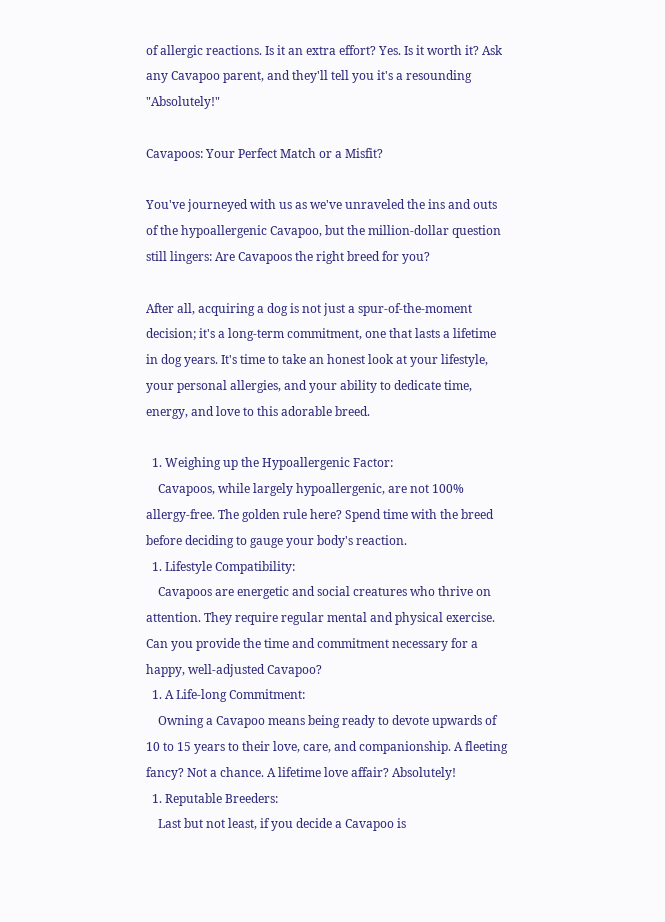of allergic reactions. Is it an extra effort? Yes. Is it worth it? Ask any Cavapoo parent, and they'll tell you it's a resounding "Absolutely!"

Cavapoos: Your Perfect Match or a Misfit?

You've journeyed with us as we've unraveled the ins and outs of the hypoallergenic Cavapoo, but the million-dollar question still lingers: Are Cavapoos the right breed for you?

After all, acquiring a dog is not just a spur-of-the-moment decision; it's a long-term commitment, one that lasts a lifetime in dog years. It's time to take an honest look at your lifestyle, your personal allergies, and your ability to dedicate time, energy, and love to this adorable breed.

  1. Weighing up the Hypoallergenic Factor:
    Cavapoos, while largely hypoallergenic, are not 100% allergy-free. The golden rule here? Spend time with the breed before deciding to gauge your body's reaction.
  1. Lifestyle Compatibility:
    Cavapoos are energetic and social creatures who thrive on attention. They require regular mental and physical exercise. Can you provide the time and commitment necessary for a happy, well-adjusted Cavapoo?
  1. A Life-long Commitment:
    Owning a Cavapoo means being ready to devote upwards of 10 to 15 years to their love, care, and companionship. A fleeting fancy? Not a chance. A lifetime love affair? Absolutely!
  1. Reputable Breeders:
    Last but not least, if you decide a Cavapoo is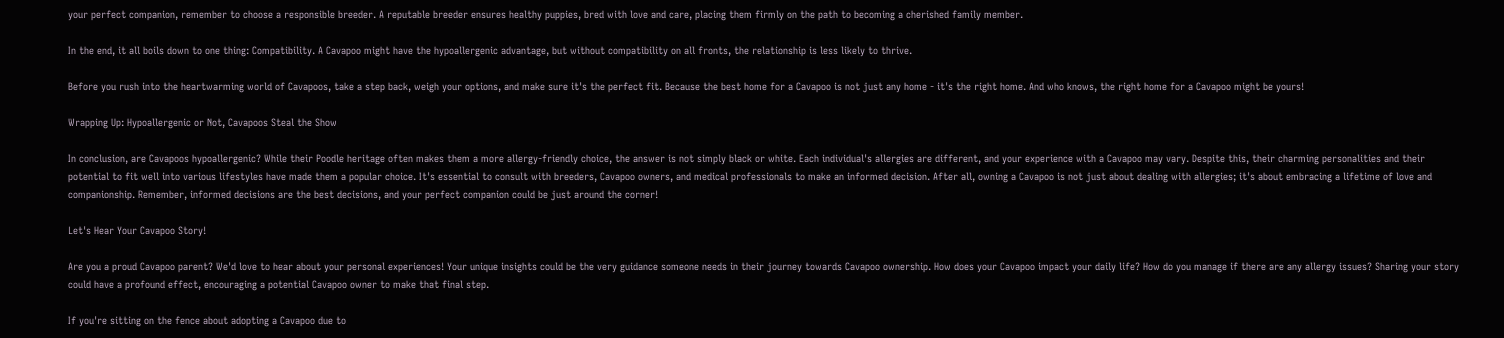your perfect companion, remember to choose a responsible breeder. A reputable breeder ensures healthy puppies, bred with love and care, placing them firmly on the path to becoming a cherished family member.

In the end, it all boils down to one thing: Compatibility. A Cavapoo might have the hypoallergenic advantage, but without compatibility on all fronts, the relationship is less likely to thrive.

Before you rush into the heartwarming world of Cavapoos, take a step back, weigh your options, and make sure it's the perfect fit. Because the best home for a Cavapoo is not just any home - it's the right home. And who knows, the right home for a Cavapoo might be yours!

Wrapping Up: Hypoallergenic or Not, Cavapoos Steal the Show

In conclusion, are Cavapoos hypoallergenic? While their Poodle heritage often makes them a more allergy-friendly choice, the answer is not simply black or white. Each individual's allergies are different, and your experience with a Cavapoo may vary. Despite this, their charming personalities and their potential to fit well into various lifestyles have made them a popular choice. It's essential to consult with breeders, Cavapoo owners, and medical professionals to make an informed decision. After all, owning a Cavapoo is not just about dealing with allergies; it's about embracing a lifetime of love and companionship. Remember, informed decisions are the best decisions, and your perfect companion could be just around the corner!

Let's Hear Your Cavapoo Story!

Are you a proud Cavapoo parent? We'd love to hear about your personal experiences! Your unique insights could be the very guidance someone needs in their journey towards Cavapoo ownership. How does your Cavapoo impact your daily life? How do you manage if there are any allergy issues? Sharing your story could have a profound effect, encouraging a potential Cavapoo owner to make that final step.

If you're sitting on the fence about adopting a Cavapoo due to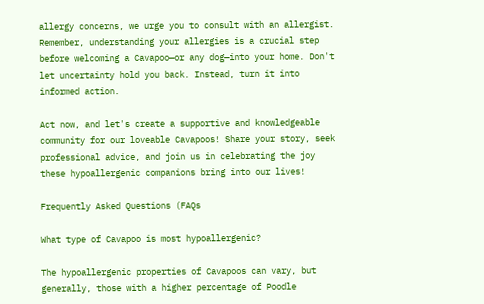allergy concerns, we urge you to consult with an allergist. Remember, understanding your allergies is a crucial step before welcoming a Cavapoo—or any dog—into your home. Don't let uncertainty hold you back. Instead, turn it into informed action.

Act now, and let's create a supportive and knowledgeable community for our loveable Cavapoos! Share your story, seek professional advice, and join us in celebrating the joy these hypoallergenic companions bring into our lives!

Frequently Asked Questions (FAQs

What type of Cavapoo is most hypoallergenic?

The hypoallergenic properties of Cavapoos can vary, but generally, those with a higher percentage of Poodle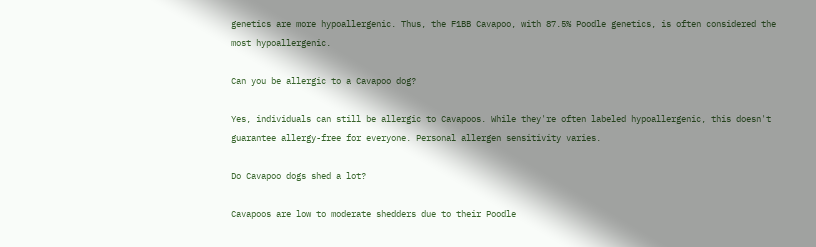genetics are more hypoallergenic. Thus, the F1BB Cavapoo, with 87.5% Poodle genetics, is often considered the most hypoallergenic.

Can you be allergic to a Cavapoo dog?

Yes, individuals can still be allergic to Cavapoos. While they're often labeled hypoallergenic, this doesn't guarantee allergy-free for everyone. Personal allergen sensitivity varies.

Do Cavapoo dogs shed a lot?

Cavapoos are low to moderate shedders due to their Poodle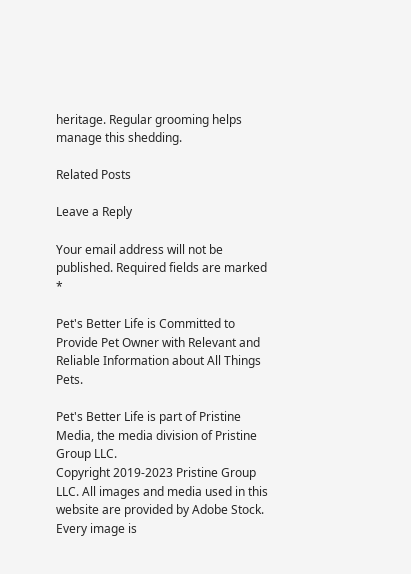heritage. Regular grooming helps manage this shedding.

Related Posts

Leave a Reply

Your email address will not be published. Required fields are marked *

Pet's Better Life is Committed to Provide Pet Owner with Relevant and Reliable Information about All Things Pets.

Pet's Better Life is part of Pristine Media, the media division of Pristine Group LLC.
Copyright 2019-2023 Pristine Group LLC. All images and media used in this website are provided by Adobe Stock. Every image is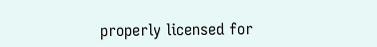properly licensed for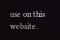use on this website.